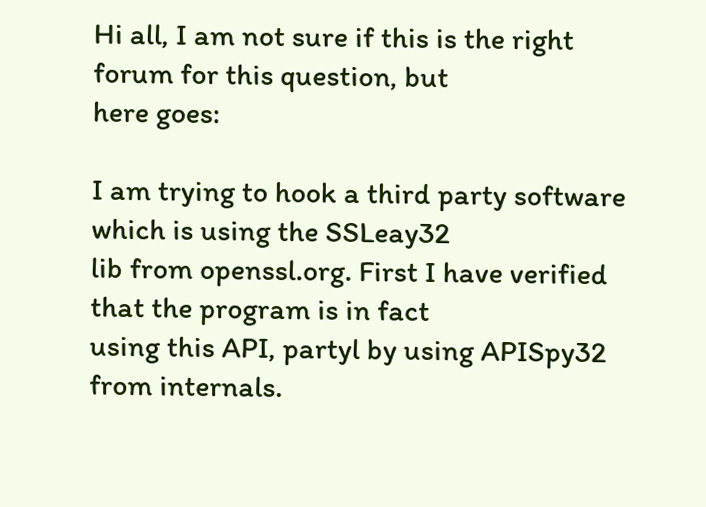Hi all, I am not sure if this is the right forum for this question, but
here goes:

I am trying to hook a third party software which is using the SSLeay32
lib from openssl.org. First I have verified that the program is in fact
using this API, partyl by using APISpy32 from internals.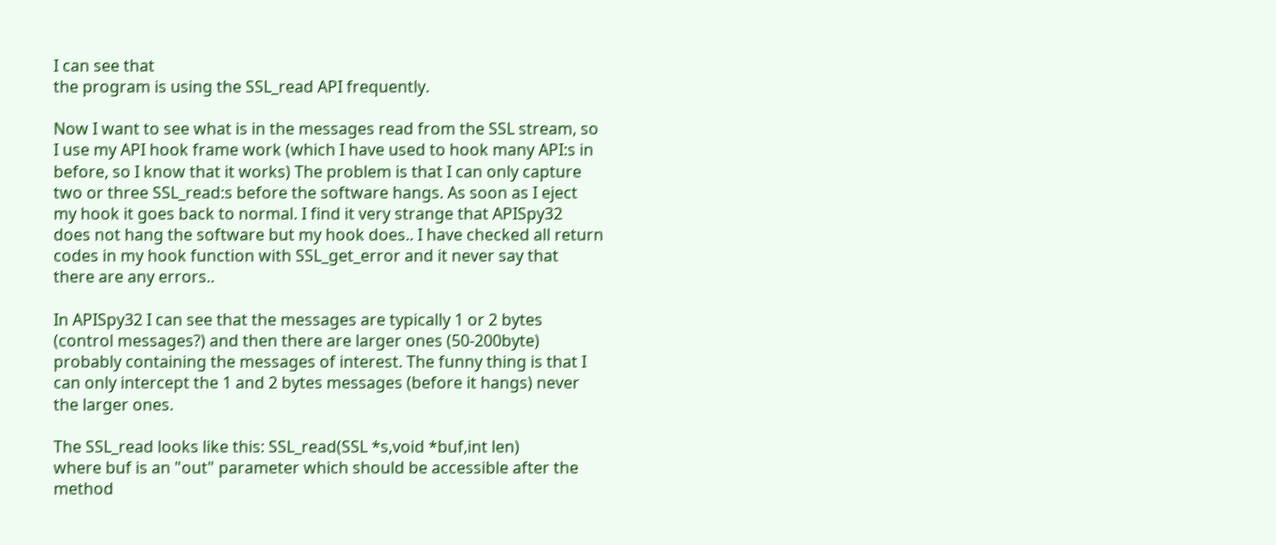I can see that
the program is using the SSL_read API frequently.

Now I want to see what is in the messages read from the SSL stream, so
I use my API hook frame work (which I have used to hook many API:s in
before, so I know that it works) The problem is that I can only capture
two or three SSL_read:s before the software hangs. As soon as I eject
my hook it goes back to normal. I find it very strange that APISpy32
does not hang the software but my hook does.. I have checked all return
codes in my hook function with SSL_get_error and it never say that
there are any errors..

In APISpy32 I can see that the messages are typically 1 or 2 bytes
(control messages?) and then there are larger ones (50-200byte)
probably containing the messages of interest. The funny thing is that I
can only intercept the 1 and 2 bytes messages (before it hangs) never
the larger ones.

The SSL_read looks like this: SSL_read(SSL *s,void *buf,int len)
where buf is an "out" parameter which should be accessible after the
method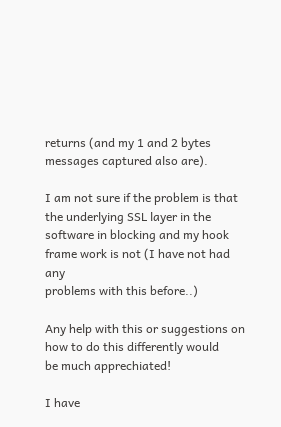returns (and my 1 and 2 bytes messages captured also are).

I am not sure if the problem is that the underlying SSL layer in the
software in blocking and my hook frame work is not (I have not had any
problems with this before..)

Any help with this or suggestions on how to do this differently would
be much apprechiated!

I have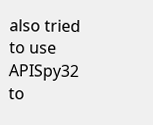also tried to use APISpy32 to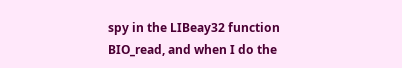spy in the LIBeay32 function
BIO_read, and when I do the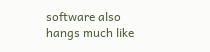software also hangs much like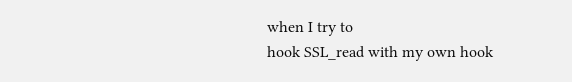when I try to
hook SSL_read with my own hook